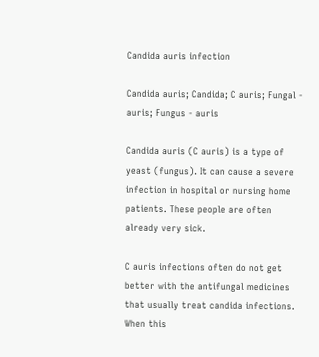Candida auris infection

Candida auris; Candida; C auris; Fungal - auris; Fungus - auris

Candida auris (C auris) is a type of yeast (fungus). It can cause a severe infection in hospital or nursing home patients. These people are often already very sick.

C auris infections often do not get better with the antifungal medicines that usually treat candida infections. When this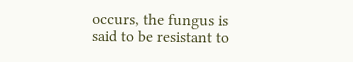occurs, the fungus is said to be resistant to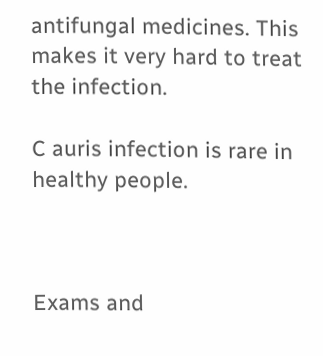antifungal medicines. This makes it very hard to treat the infection.

C auris infection is rare in healthy people.



Exams and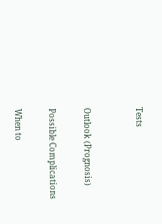Tests


Outlook (Prognosis)

Possible Complications

When to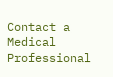Contact a Medical Professional